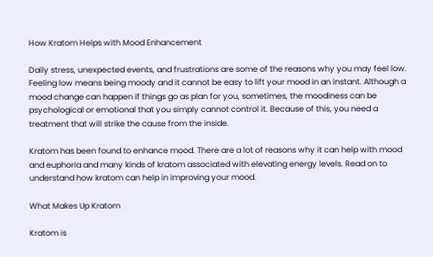How Kratom Helps with Mood Enhancement

Daily stress, unexpected events, and frustrations are some of the reasons why you may feel low. Feeling low means being moody and it cannot be easy to lift your mood in an instant. Although a mood change can happen if things go as plan for you, sometimes, the moodiness can be psychological or emotional that you simply cannot control it. Because of this, you need a treatment that will strike the cause from the inside.

Kratom has been found to enhance mood. There are a lot of reasons why it can help with mood and euphoria and many kinds of kratom associated with elevating energy levels. Read on to understand how kratom can help in improving your mood.

What Makes Up Kratom

Kratom is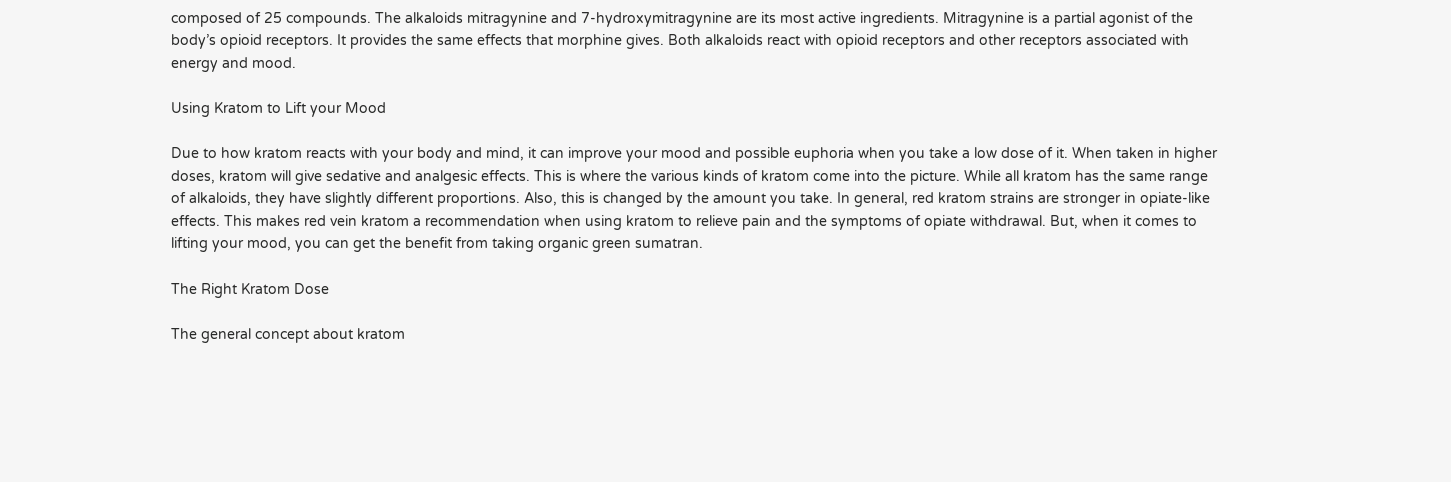composed of 25 compounds. The alkaloids mitragynine and 7-hydroxymitragynine are its most active ingredients. Mitragynine is a partial agonist of the body’s opioid receptors. It provides the same effects that morphine gives. Both alkaloids react with opioid receptors and other receptors associated with energy and mood.

Using Kratom to Lift your Mood

Due to how kratom reacts with your body and mind, it can improve your mood and possible euphoria when you take a low dose of it. When taken in higher doses, kratom will give sedative and analgesic effects. This is where the various kinds of kratom come into the picture. While all kratom has the same range of alkaloids, they have slightly different proportions. Also, this is changed by the amount you take. In general, red kratom strains are stronger in opiate-like effects. This makes red vein kratom a recommendation when using kratom to relieve pain and the symptoms of opiate withdrawal. But, when it comes to lifting your mood, you can get the benefit from taking organic green sumatran.

The Right Kratom Dose

The general concept about kratom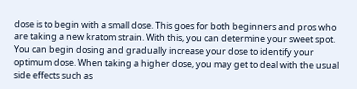dose is to begin with a small dose. This goes for both beginners and pros who are taking a new kratom strain. With this, you can determine your sweet spot. You can begin dosing and gradually increase your dose to identify your optimum dose. When taking a higher dose, you may get to deal with the usual side effects such as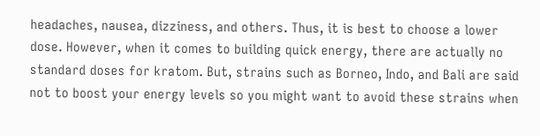headaches, nausea, dizziness, and others. Thus, it is best to choose a lower dose. However, when it comes to building quick energy, there are actually no standard doses for kratom. But, strains such as Borneo, Indo, and Bali are said not to boost your energy levels so you might want to avoid these strains when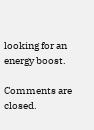looking for an energy boost.

Comments are closed.